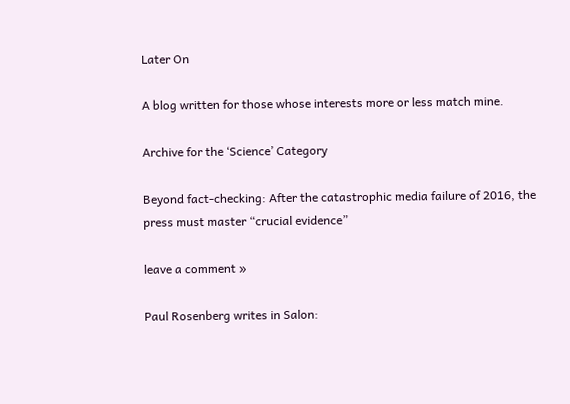Later On

A blog written for those whose interests more or less match mine.

Archive for the ‘Science’ Category

Beyond fact-checking: After the catastrophic media failure of 2016, the press must master “crucial evidence”

leave a comment »

Paul Rosenberg writes in Salon: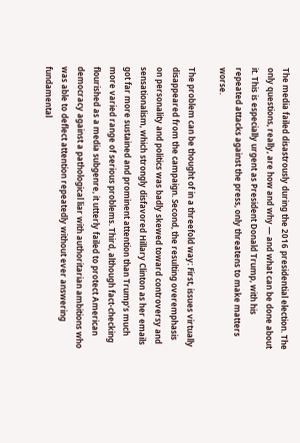The media failed disastrously during the 2016 presidential election. The only questions, really, are how and why — and what can be done about it. This is especially urgent as President Donald Trump, with his repeated attacks against the press, only threatens to make matters worse.

The problem can be thought of in a threefold way: First, issues virtually disappeared from the campaign. Second, the resulting overemphasis on personality and politics was badly skewed toward controversy and sensationalism, which strongly disfavored Hillary Clinton as her emails got far more sustained and prominent attention than Trump’s much more varied range of serious problems. Third, although fact-checking flourished as a media subgenre, it utterly failed to protect American democracy against a pathological liar with authoritarian ambitions who was able to deflect attention repeatedly without ever answering fundamental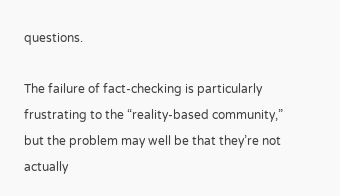questions.

The failure of fact-checking is particularly frustrating to the “reality-based community,” but the problem may well be that they’re not actually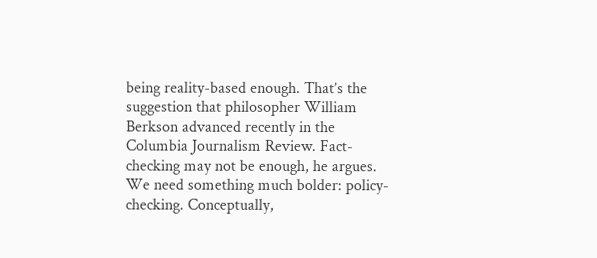being reality-based enough. That’s the suggestion that philosopher William Berkson advanced recently in the Columbia Journalism Review. Fact-checking may not be enough, he argues. We need something much bolder: policy-checking. Conceptually,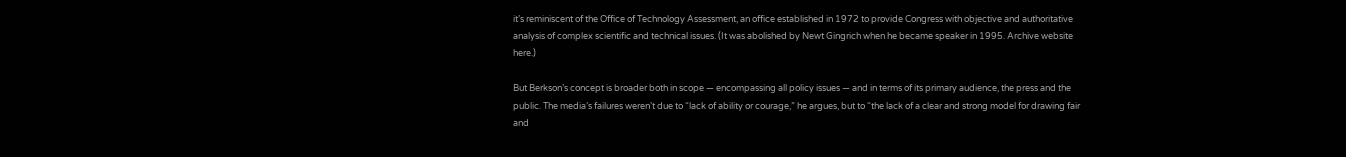it’s reminiscent of the Office of Technology Assessment, an office established in 1972 to provide Congress with objective and authoritative analysis of complex scientific and technical issues. (It was abolished by Newt Gingrich when he became speaker in 1995. Archive website here.)

But Berkson’s concept is broader both in scope — encompassing all policy issues — and in terms of its primary audience, the press and the public. The media’s failures weren’t due to “lack of ability or courage,” he argues, but to “the lack of a clear and strong model for drawing fair and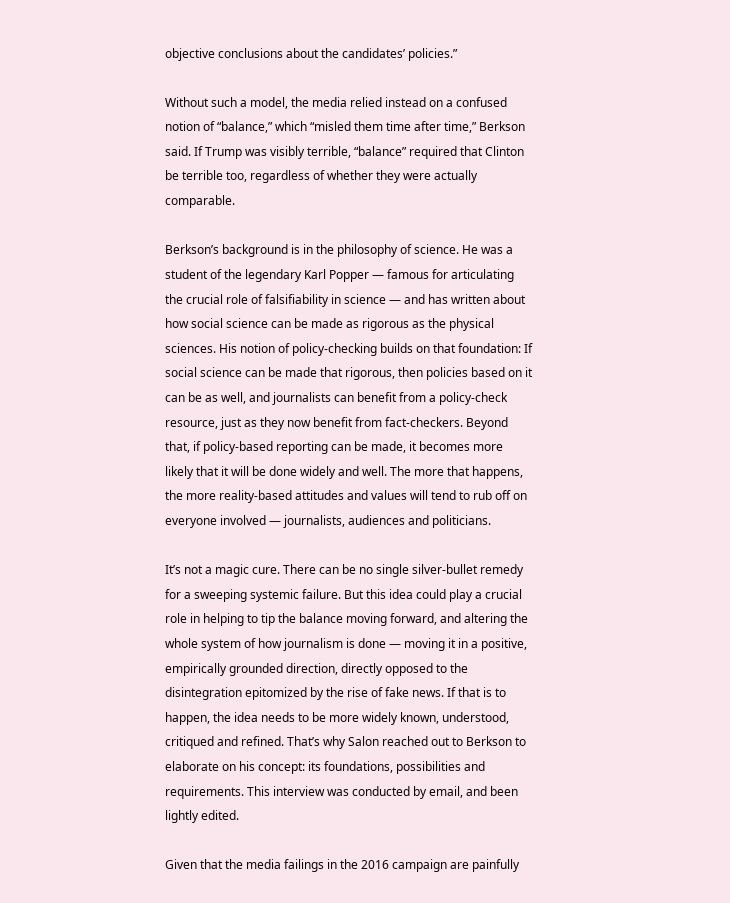objective conclusions about the candidates’ policies.”

Without such a model, the media relied instead on a confused notion of “balance,” which “misled them time after time,” Berkson said. If Trump was visibly terrible, “balance” required that Clinton be terrible too, regardless of whether they were actually comparable.

Berkson’s background is in the philosophy of science. He was a student of the legendary Karl Popper — famous for articulating the crucial role of falsifiability in science — and has written about how social science can be made as rigorous as the physical sciences. His notion of policy-checking builds on that foundation: If social science can be made that rigorous, then policies based on it can be as well, and journalists can benefit from a policy-check resource, just as they now benefit from fact-checkers. Beyond that, if policy-based reporting can be made, it becomes more likely that it will be done widely and well. The more that happens, the more reality-based attitudes and values will tend to rub off on everyone involved — journalists, audiences and politicians.

It’s not a magic cure. There can be no single silver-bullet remedy for a sweeping systemic failure. But this idea could play a crucial role in helping to tip the balance moving forward, and altering the whole system of how journalism is done — moving it in a positive, empirically grounded direction, directly opposed to the disintegration epitomized by the rise of fake news. If that is to happen, the idea needs to be more widely known, understood, critiqued and refined. That’s why Salon reached out to Berkson to elaborate on his concept: its foundations, possibilities and requirements. This interview was conducted by email, and been lightly edited.

Given that the media failings in the 2016 campaign are painfully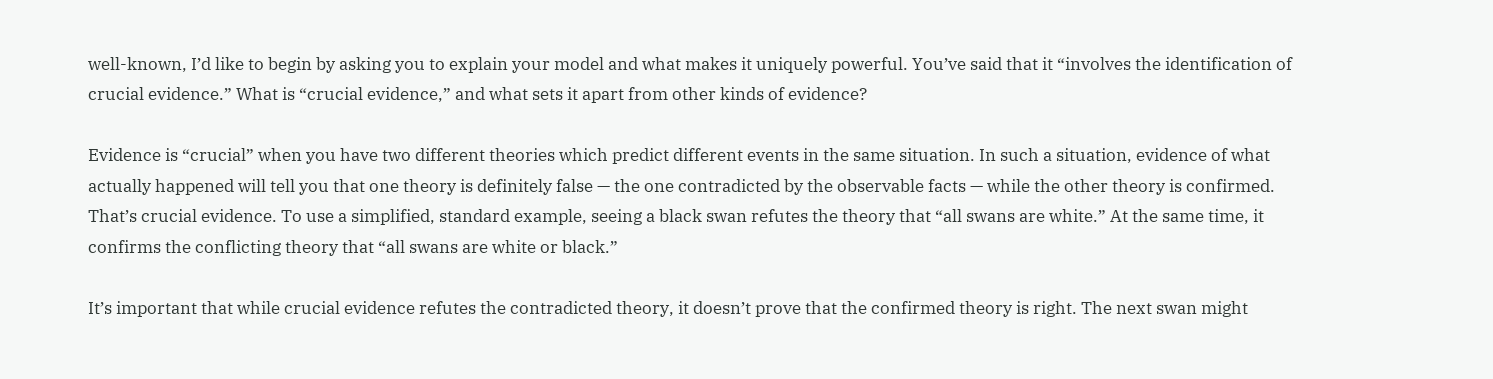well-known, I’d like to begin by asking you to explain your model and what makes it uniquely powerful. You’ve said that it “involves the identification of crucial evidence.” What is “crucial evidence,” and what sets it apart from other kinds of evidence?

Evidence is “crucial” when you have two different theories which predict different events in the same situation. In such a situation, evidence of what actually happened will tell you that one theory is definitely false — the one contradicted by the observable facts — while the other theory is confirmed. That’s crucial evidence. To use a simplified, standard example, seeing a black swan refutes the theory that “all swans are white.” At the same time, it confirms the conflicting theory that “all swans are white or black.”

It’s important that while crucial evidence refutes the contradicted theory, it doesn’t prove that the confirmed theory is right. The next swan might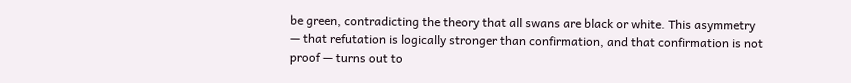be green, contradicting the theory that all swans are black or white. This asymmetry — that refutation is logically stronger than confirmation, and that confirmation is not proof — turns out to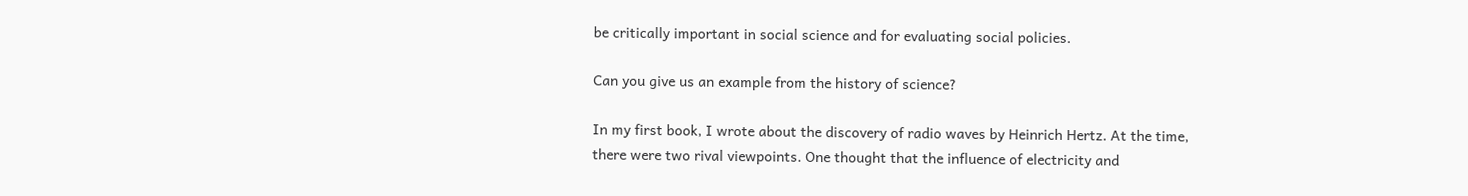be critically important in social science and for evaluating social policies.

Can you give us an example from the history of science?

In my first book, I wrote about the discovery of radio waves by Heinrich Hertz. At the time, there were two rival viewpoints. One thought that the influence of electricity and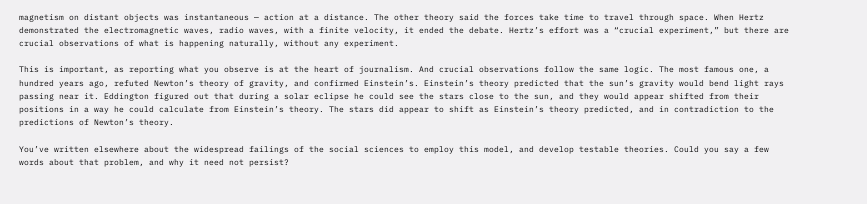magnetism on distant objects was instantaneous — action at a distance. The other theory said the forces take time to travel through space. When Hertz demonstrated the electromagnetic waves, radio waves, with a finite velocity, it ended the debate. Hertz’s effort was a “crucial experiment,” but there are crucial observations of what is happening naturally, without any experiment.

This is important, as reporting what you observe is at the heart of journalism. And crucial observations follow the same logic. The most famous one, a hundred years ago, refuted Newton’s theory of gravity, and confirmed Einstein’s. Einstein’s theory predicted that the sun’s gravity would bend light rays passing near it. Eddington figured out that during a solar eclipse he could see the stars close to the sun, and they would appear shifted from their positions in a way he could calculate from Einstein’s theory. The stars did appear to shift as Einstein’s theory predicted, and in contradiction to the predictions of Newton’s theory.

You’ve written elsewhere about the widespread failings of the social sciences to employ this model, and develop testable theories. Could you say a few words about that problem, and why it need not persist?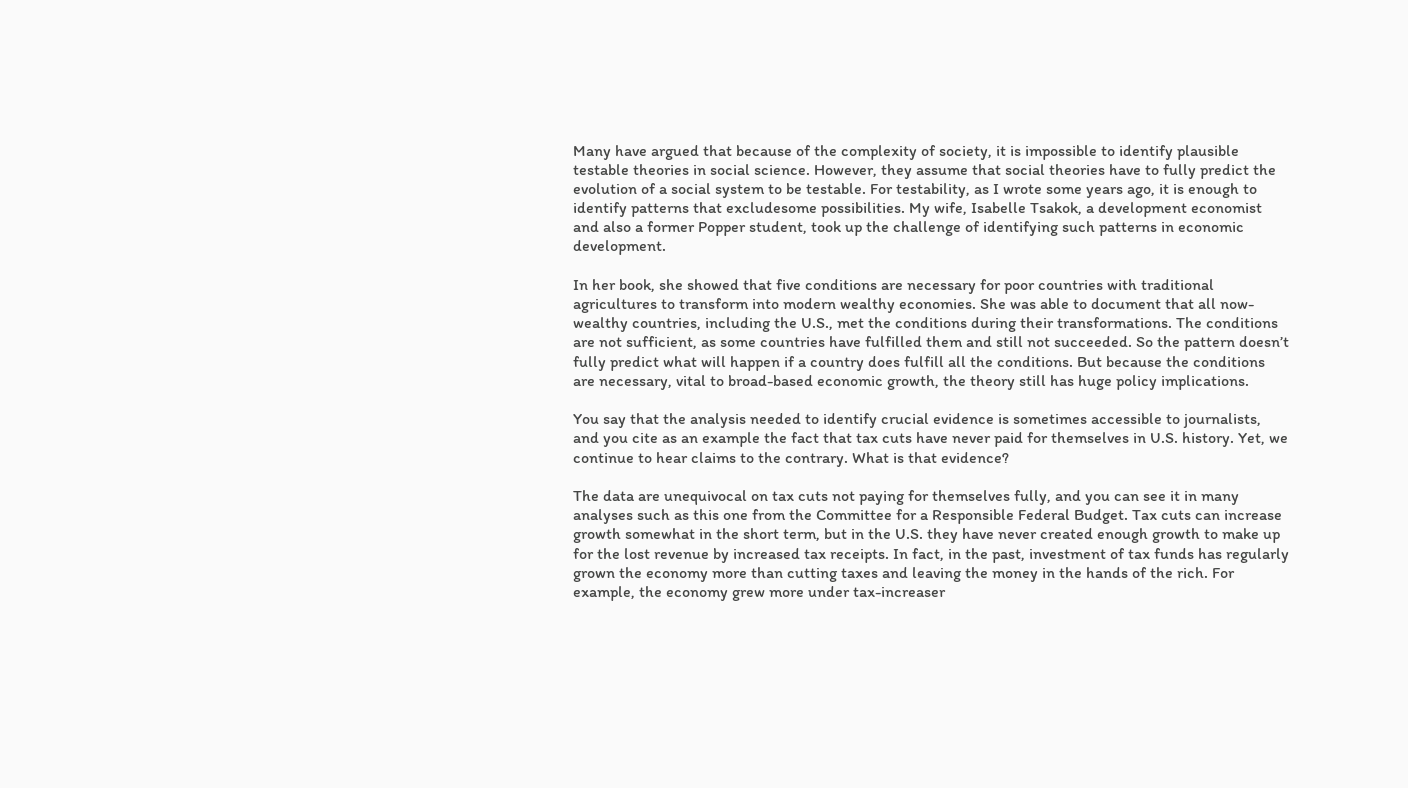Many have argued that because of the complexity of society, it is impossible to identify plausible testable theories in social science. However, they assume that social theories have to fully predict the evolution of a social system to be testable. For testability, as I wrote some years ago, it is enough to identify patterns that excludesome possibilities. My wife, Isabelle Tsakok, a development economist and also a former Popper student, took up the challenge of identifying such patterns in economic development.

In her book, she showed that five conditions are necessary for poor countries with traditional agricultures to transform into modern wealthy economies. She was able to document that all now-wealthy countries, including the U.S., met the conditions during their transformations. The conditions are not sufficient, as some countries have fulfilled them and still not succeeded. So the pattern doesn’t fully predict what will happen if a country does fulfill all the conditions. But because the conditions are necessary, vital to broad-based economic growth, the theory still has huge policy implications.

You say that the analysis needed to identify crucial evidence is sometimes accessible to journalists, and you cite as an example the fact that tax cuts have never paid for themselves in U.S. history. Yet, we continue to hear claims to the contrary. What is that evidence?

The data are unequivocal on tax cuts not paying for themselves fully, and you can see it in many analyses such as this one from the Committee for a Responsible Federal Budget. Tax cuts can increase growth somewhat in the short term, but in the U.S. they have never created enough growth to make up for the lost revenue by increased tax receipts. In fact, in the past, investment of tax funds has regularly grown the economy more than cutting taxes and leaving the money in the hands of the rich. For example, the economy grew more under tax-increaser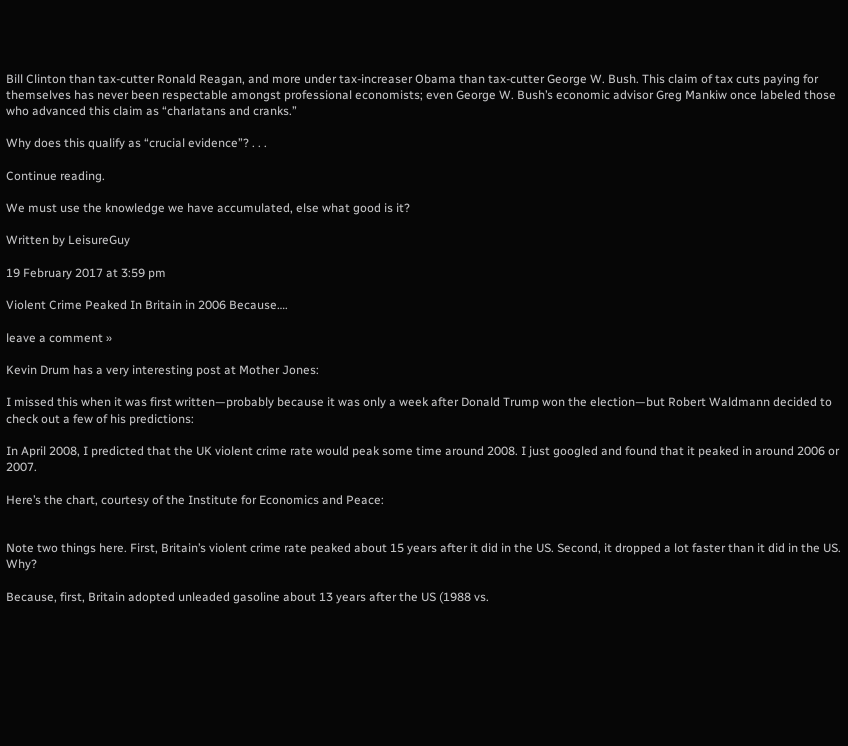Bill Clinton than tax-cutter Ronald Reagan, and more under tax-increaser Obama than tax-cutter George W. Bush. This claim of tax cuts paying for themselves has never been respectable amongst professional economists; even George W. Bush’s economic advisor Greg Mankiw once labeled those who advanced this claim as “charlatans and cranks.”

Why does this qualify as “crucial evidence”? . . .

Continue reading.

We must use the knowledge we have accumulated, else what good is it?

Written by LeisureGuy

19 February 2017 at 3:59 pm

Violent Crime Peaked In Britain in 2006 Because….

leave a comment »

Kevin Drum has a very interesting post at Mother Jones:

I missed this when it was first written—probably because it was only a week after Donald Trump won the election—but Robert Waldmann decided to check out a few of his predictions:

In April 2008, I predicted that the UK violent crime rate would peak some time around 2008. I just googled and found that it peaked in around 2006 or 2007.

Here’s the chart, courtesy of the Institute for Economics and Peace:


Note two things here. First, Britain’s violent crime rate peaked about 15 years after it did in the US. Second, it dropped a lot faster than it did in the US. Why?

Because, first, Britain adopted unleaded gasoline about 13 years after the US (1988 vs.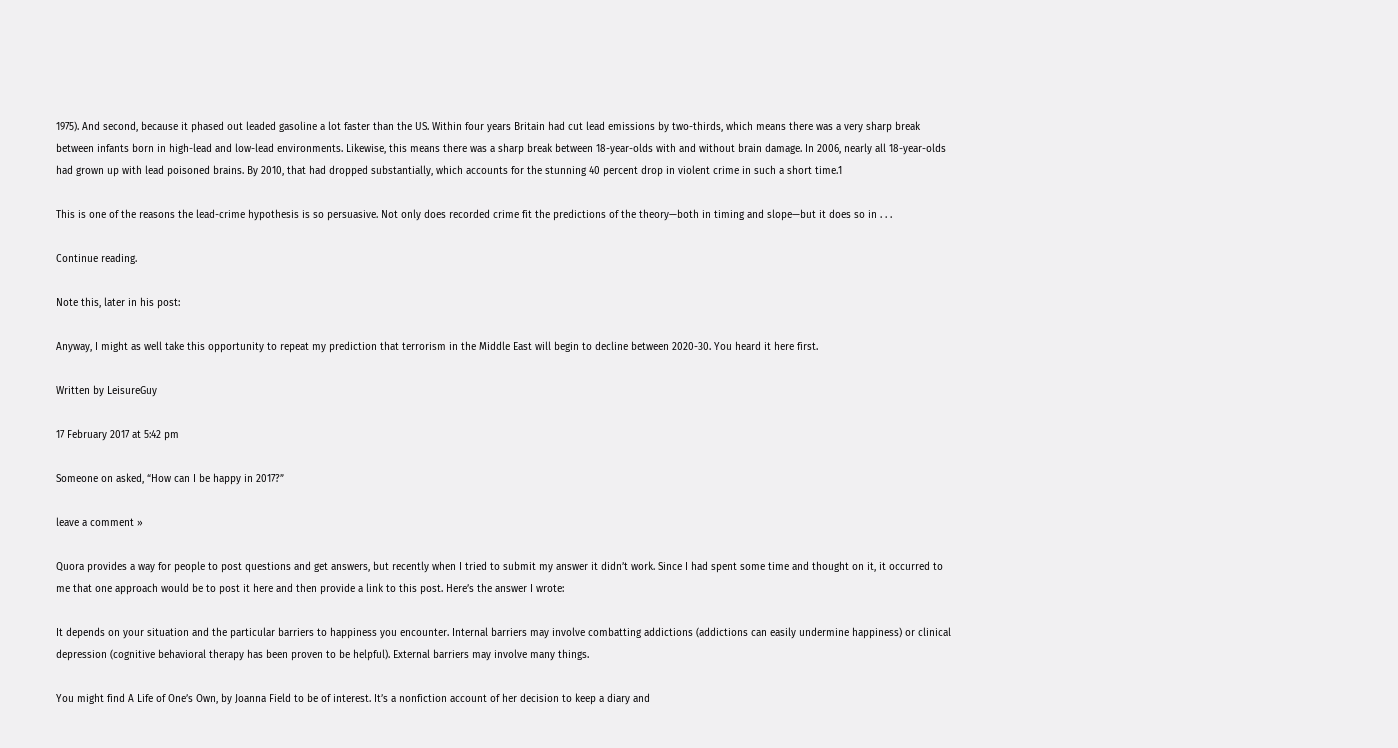1975). And second, because it phased out leaded gasoline a lot faster than the US. Within four years Britain had cut lead emissions by two-thirds, which means there was a very sharp break between infants born in high-lead and low-lead environments. Likewise, this means there was a sharp break between 18-year-olds with and without brain damage. In 2006, nearly all 18-year-olds had grown up with lead poisoned brains. By 2010, that had dropped substantially, which accounts for the stunning 40 percent drop in violent crime in such a short time.1

This is one of the reasons the lead-crime hypothesis is so persuasive. Not only does recorded crime fit the predictions of the theory—both in timing and slope—but it does so in . . .

Continue reading.

Note this, later in his post:

Anyway, I might as well take this opportunity to repeat my prediction that terrorism in the Middle East will begin to decline between 2020-30. You heard it here first.

Written by LeisureGuy

17 February 2017 at 5:42 pm

Someone on asked, “How can I be happy in 2017?”

leave a comment »

Quora provides a way for people to post questions and get answers, but recently when I tried to submit my answer it didn’t work. Since I had spent some time and thought on it, it occurred to me that one approach would be to post it here and then provide a link to this post. Here’s the answer I wrote:

It depends on your situation and the particular barriers to happiness you encounter. Internal barriers may involve combatting addictions (addictions can easily undermine happiness) or clinical depression (cognitive behavioral therapy has been proven to be helpful). External barriers may involve many things.

You might find A Life of One’s Own, by Joanna Field to be of interest. It’s a nonfiction account of her decision to keep a diary and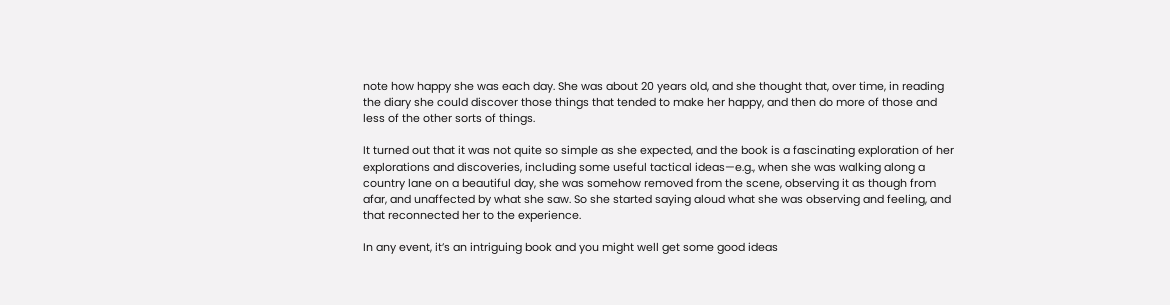note how happy she was each day. She was about 20 years old, and she thought that, over time, in reading the diary she could discover those things that tended to make her happy, and then do more of those and less of the other sorts of things.

It turned out that it was not quite so simple as she expected, and the book is a fascinating exploration of her explorations and discoveries, including some useful tactical ideas—e.g., when she was walking along a country lane on a beautiful day, she was somehow removed from the scene, observing it as though from afar, and unaffected by what she saw. So she started saying aloud what she was observing and feeling, and that reconnected her to the experience.

In any event, it’s an intriguing book and you might well get some good ideas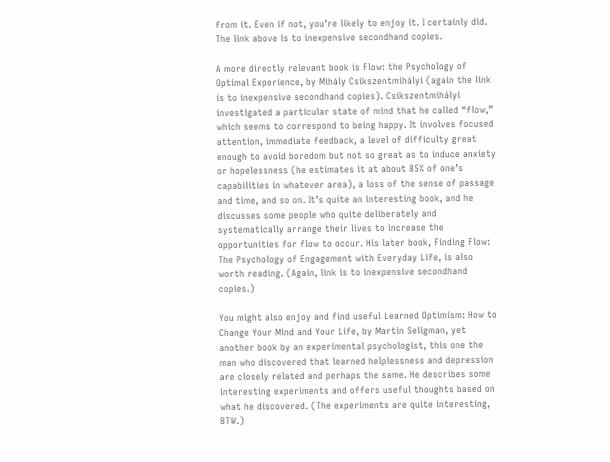from it. Even if not, you’re likely to enjoy it. I certainly did. The link above is to inexpensive secondhand copies.

A more directly relevant book is Flow: the Psychology of Optimal Experience, by Mihály Csíkszentmihályi (again the link is to inexpensive secondhand copies). Csíkszentmihályi investigated a particular state of mind that he called “flow,” which seems to correspond to being happy. It involves focused attention, immediate feedback, a level of difficulty great enough to avoid boredom but not so great as to induce anxiety or hopelessness (he estimates it at about 85% of one’s capabilities in whatever area), a loss of the sense of passage and time, and so on. It’s quite an interesting book, and he discusses some people who quite deliberately and systematically arrange their lives to increase the opportunities for flow to occur. His later book, Finding Flow: The Psychology of Engagement with Everyday Life, is also worth reading. (Again, link is to inexpensive secondhand copies.)

You might also enjoy and find useful Learned Optimism: How to Change Your Mind and Your Life, by Martin Seligman, yet another book by an experimental psychologist, this one the man who discovered that learned helplessness and depression are closely related and perhaps the same. He describes some interesting experiments and offers useful thoughts based on what he discovered. (The experiments are quite interesting, BTW.)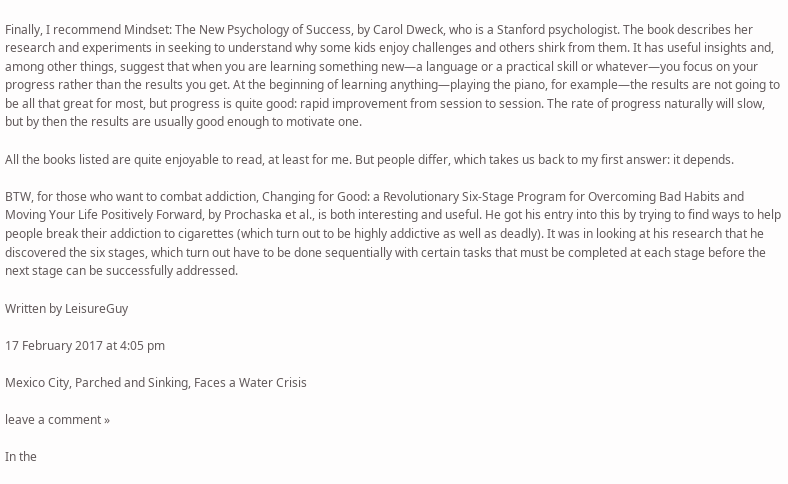Finally, I recommend Mindset: The New Psychology of Success, by Carol Dweck, who is a Stanford psychologist. The book describes her research and experiments in seeking to understand why some kids enjoy challenges and others shirk from them. It has useful insights and, among other things, suggest that when you are learning something new—a language or a practical skill or whatever—you focus on your progress rather than the results you get. At the beginning of learning anything—playing the piano, for example—the results are not going to be all that great for most, but progress is quite good: rapid improvement from session to session. The rate of progress naturally will slow, but by then the results are usually good enough to motivate one.

All the books listed are quite enjoyable to read, at least for me. But people differ, which takes us back to my first answer: it depends.

BTW, for those who want to combat addiction, Changing for Good: a Revolutionary Six-Stage Program for Overcoming Bad Habits and Moving Your Life Positively Forward, by Prochaska et al., is both interesting and useful. He got his entry into this by trying to find ways to help people break their addiction to cigarettes (which turn out to be highly addictive as well as deadly). It was in looking at his research that he discovered the six stages, which turn out have to be done sequentially with certain tasks that must be completed at each stage before the next stage can be successfully addressed.

Written by LeisureGuy

17 February 2017 at 4:05 pm

Mexico City, Parched and Sinking, Faces a Water Crisis

leave a comment »

In the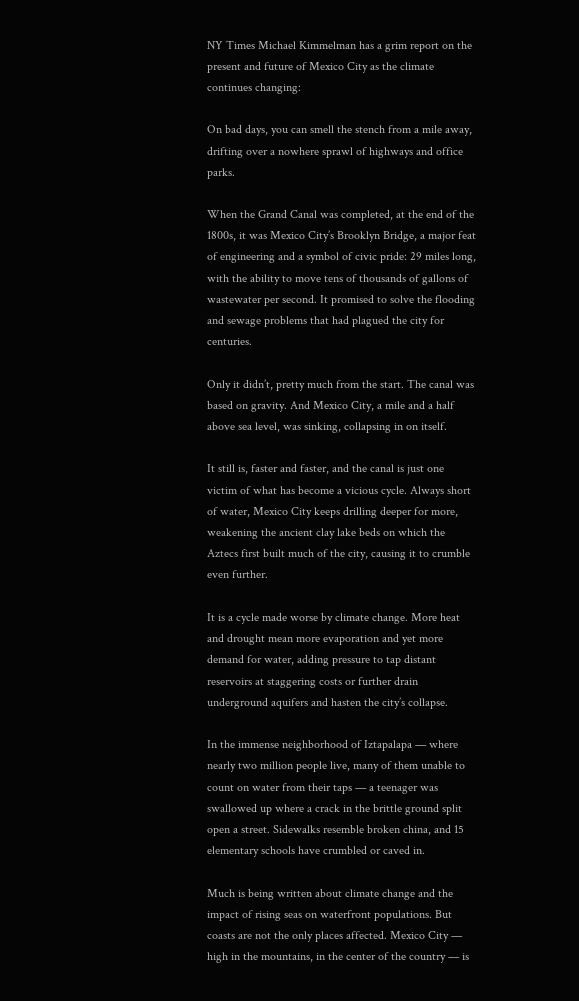NY Times Michael Kimmelman has a grim report on the present and future of Mexico City as the climate continues changing:

On bad days, you can smell the stench from a mile away, drifting over a nowhere sprawl of highways and office parks.

When the Grand Canal was completed, at the end of the 1800s, it was Mexico City’s Brooklyn Bridge, a major feat of engineering and a symbol of civic pride: 29 miles long, with the ability to move tens of thousands of gallons of wastewater per second. It promised to solve the flooding and sewage problems that had plagued the city for centuries.

Only it didn’t, pretty much from the start. The canal was based on gravity. And Mexico City, a mile and a half above sea level, was sinking, collapsing in on itself.

It still is, faster and faster, and the canal is just one victim of what has become a vicious cycle. Always short of water, Mexico City keeps drilling deeper for more, weakening the ancient clay lake beds on which the Aztecs first built much of the city, causing it to crumble even further.

It is a cycle made worse by climate change. More heat and drought mean more evaporation and yet more demand for water, adding pressure to tap distant reservoirs at staggering costs or further drain underground aquifers and hasten the city’s collapse.

In the immense neighborhood of Iztapalapa — where nearly two million people live, many of them unable to count on water from their taps — a teenager was swallowed up where a crack in the brittle ground split open a street. Sidewalks resemble broken china, and 15 elementary schools have crumbled or caved in.

Much is being written about climate change and the impact of rising seas on waterfront populations. But coasts are not the only places affected. Mexico City — high in the mountains, in the center of the country — is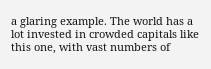a glaring example. The world has a lot invested in crowded capitals like this one, with vast numbers of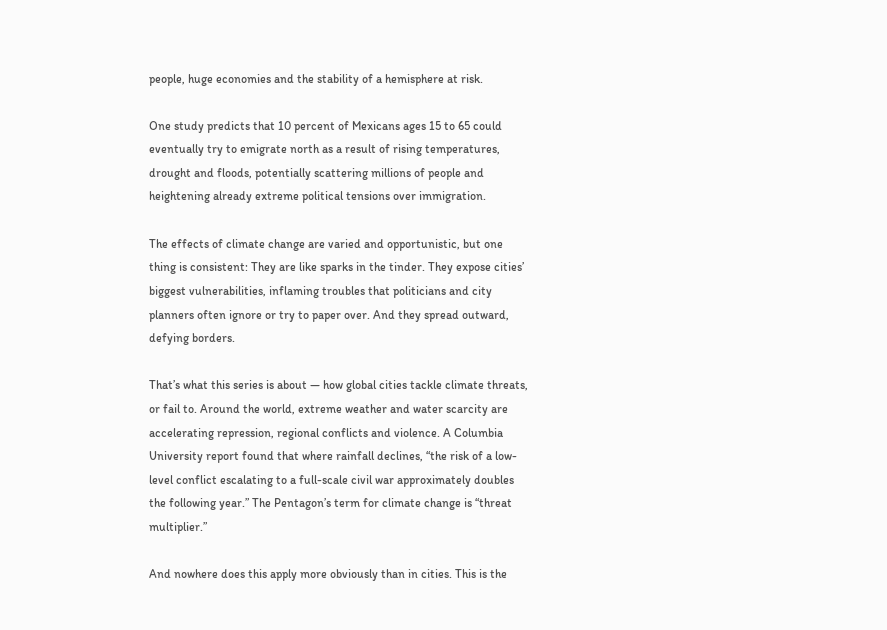people, huge economies and the stability of a hemisphere at risk.

One study predicts that 10 percent of Mexicans ages 15 to 65 could eventually try to emigrate north as a result of rising temperatures, drought and floods, potentially scattering millions of people and heightening already extreme political tensions over immigration.

The effects of climate change are varied and opportunistic, but one thing is consistent: They are like sparks in the tinder. They expose cities’ biggest vulnerabilities, inflaming troubles that politicians and city planners often ignore or try to paper over. And they spread outward, defying borders.

That’s what this series is about — how global cities tackle climate threats, or fail to. Around the world, extreme weather and water scarcity are accelerating repression, regional conflicts and violence. A Columbia University report found that where rainfall declines, “the risk of a low-level conflict escalating to a full-scale civil war approximately doubles the following year.” The Pentagon’s term for climate change is “threat multiplier.”

And nowhere does this apply more obviously than in cities. This is the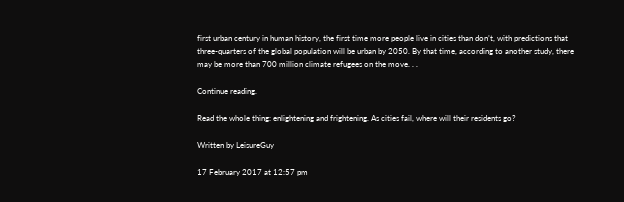first urban century in human history, the first time more people live in cities than don’t, with predictions that three-quarters of the global population will be urban by 2050. By that time, according to another study, there may be more than 700 million climate refugees on the move. . .

Continue reading.

Read the whole thing: enlightening and frightening. As cities fail, where will their residents go?

Written by LeisureGuy

17 February 2017 at 12:57 pm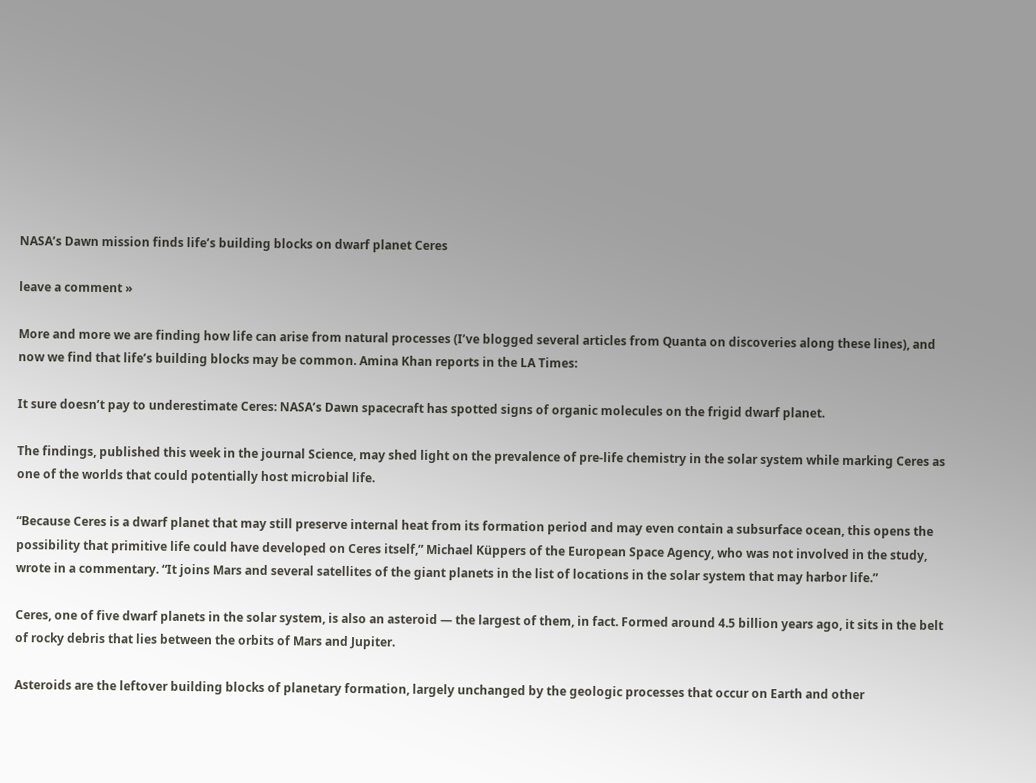NASA’s Dawn mission finds life’s building blocks on dwarf planet Ceres

leave a comment »

More and more we are finding how life can arise from natural processes (I’ve blogged several articles from Quanta on discoveries along these lines), and now we find that life’s building blocks may be common. Amina Khan reports in the LA Times:

It sure doesn’t pay to underestimate Ceres: NASA’s Dawn spacecraft has spotted signs of organic molecules on the frigid dwarf planet.

The findings, published this week in the journal Science, may shed light on the prevalence of pre-life chemistry in the solar system while marking Ceres as one of the worlds that could potentially host microbial life.

“Because Ceres is a dwarf planet that may still preserve internal heat from its formation period and may even contain a subsurface ocean, this opens the possibility that primitive life could have developed on Ceres itself,” Michael Küppers of the European Space Agency, who was not involved in the study, wrote in a commentary. “It joins Mars and several satellites of the giant planets in the list of locations in the solar system that may harbor life.”

Ceres, one of five dwarf planets in the solar system, is also an asteroid — the largest of them, in fact. Formed around 4.5 billion years ago, it sits in the belt of rocky debris that lies between the orbits of Mars and Jupiter.

Asteroids are the leftover building blocks of planetary formation, largely unchanged by the geologic processes that occur on Earth and other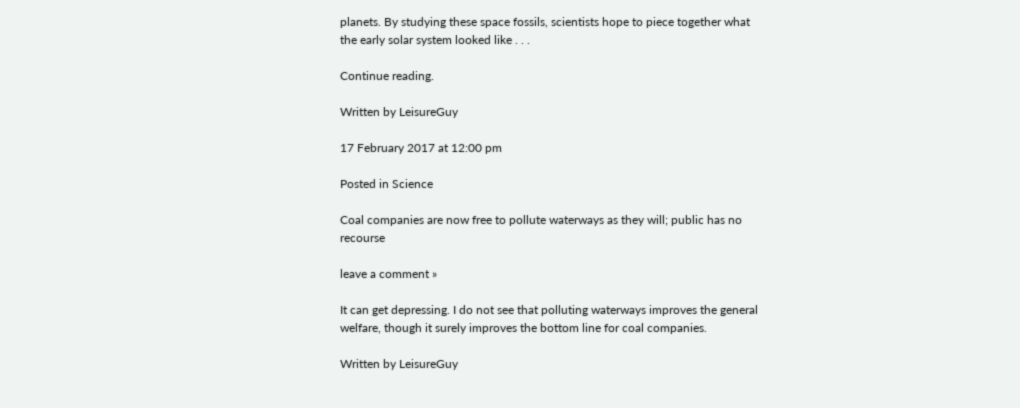planets. By studying these space fossils, scientists hope to piece together what the early solar system looked like . . .

Continue reading.

Written by LeisureGuy

17 February 2017 at 12:00 pm

Posted in Science

Coal companies are now free to pollute waterways as they will; public has no recourse

leave a comment »

It can get depressing. I do not see that polluting waterways improves the general welfare, though it surely improves the bottom line for coal companies.

Written by LeisureGuy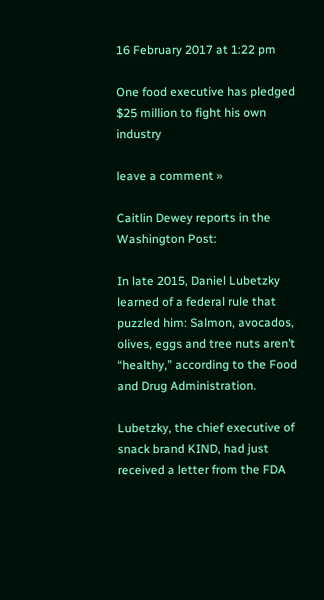16 February 2017 at 1:22 pm

One food executive has pledged $25 million to fight his own industry

leave a comment »

Caitlin Dewey reports in the Washington Post:

In late 2015, Daniel Lubetzky learned of a federal rule that puzzled him: Salmon, avocados, olives, eggs and tree nuts aren’t “healthy,” according to the Food and Drug Administration.

Lubetzky, the chief executive of snack brand KIND, had just received a letter from the FDA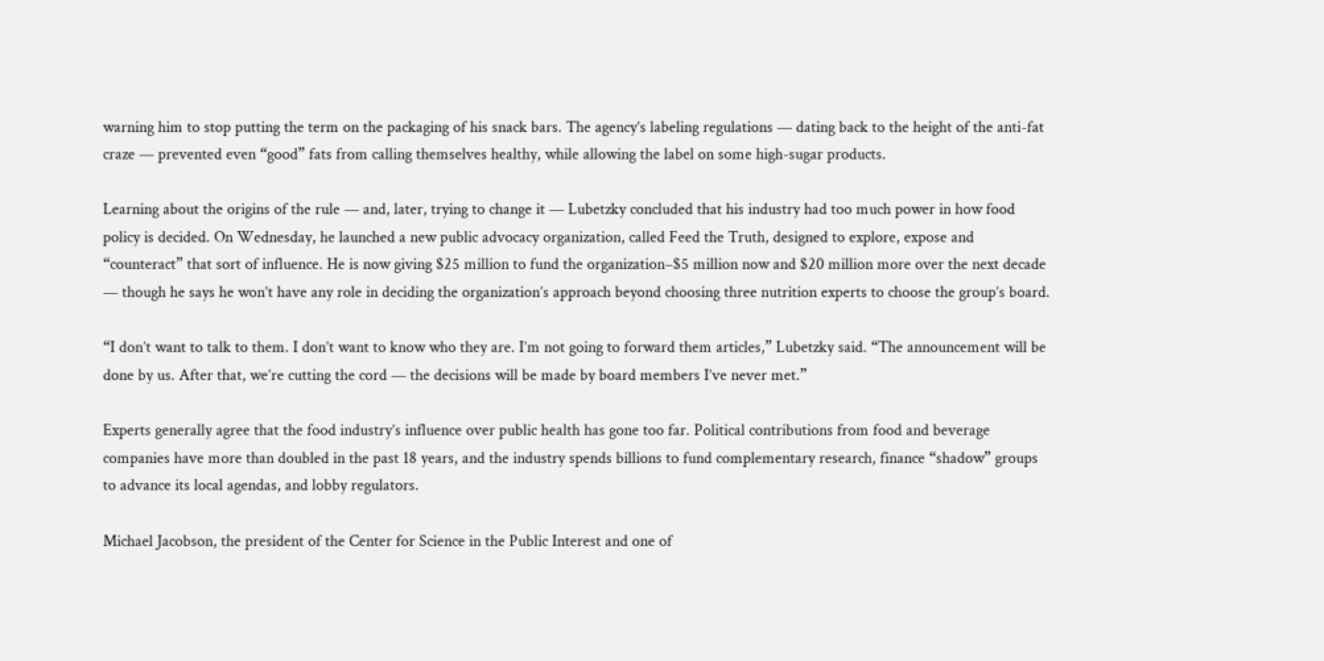warning him to stop putting the term on the packaging of his snack bars. The agency’s labeling regulations — dating back to the height of the anti-fat craze — prevented even “good” fats from calling themselves healthy, while allowing the label on some high-sugar products.

Learning about the origins of the rule — and, later, trying to change it — Lubetzky concluded that his industry had too much power in how food policy is decided. On Wednesday, he launched a new public advocacy organization, called Feed the Truth, designed to explore, expose and “counteract” that sort of influence. He is now giving $25 million to fund the organization–$5 million now and $20 million more over the next decade — though he says he won’t have any role in deciding the organization’s approach beyond choosing three nutrition experts to choose the group’s board.

“I don’t want to talk to them. I don’t want to know who they are. I’m not going to forward them articles,” Lubetzky said. “The announcement will be done by us. After that, we’re cutting the cord — the decisions will be made by board members I’ve never met.”

Experts generally agree that the food industry’s influence over public health has gone too far. Political contributions from food and beverage companies have more than doubled in the past 18 years, and the industry spends billions to fund complementary research, finance “shadow” groups to advance its local agendas, and lobby regulators.

Michael Jacobson, the president of the Center for Science in the Public Interest and one of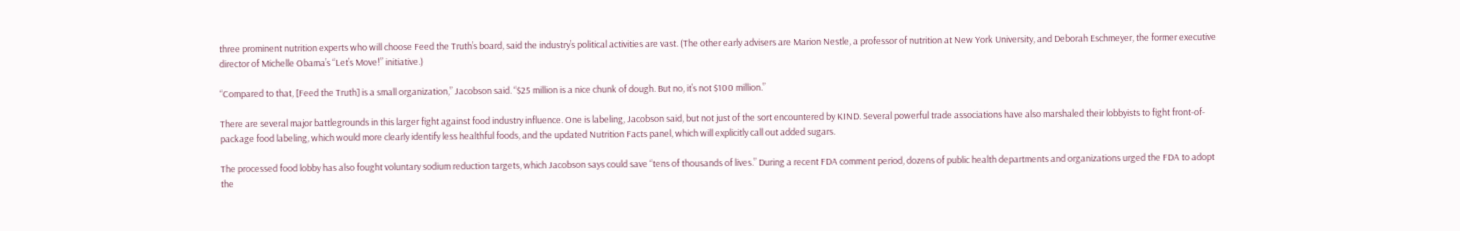three prominent nutrition experts who will choose Feed the Truth’s board, said the industry’s political activities are vast. (The other early advisers are Marion Nestle, a professor of nutrition at New York University, and Deborah Eschmeyer, the former executive director of Michelle Obama’s “Let’s Move!” initiative.)

“Compared to that, [Feed the Truth] is a small organization,” Jacobson said. “$25 million is a nice chunk of dough. But no, it’s not $100 million.”

There are several major battlegrounds in this larger fight against food industry influence. One is labeling, Jacobson said, but not just of the sort encountered by KIND. Several powerful trade associations have also marshaled their lobbyists to fight front-of-package food labeling, which would more clearly identify less healthful foods, and the updated Nutrition Facts panel, which will explicitly call out added sugars.

The processed food lobby has also fought voluntary sodium reduction targets, which Jacobson says could save “tens of thousands of lives.” During a recent FDA comment period, dozens of public health departments and organizations urged the FDA to adopt the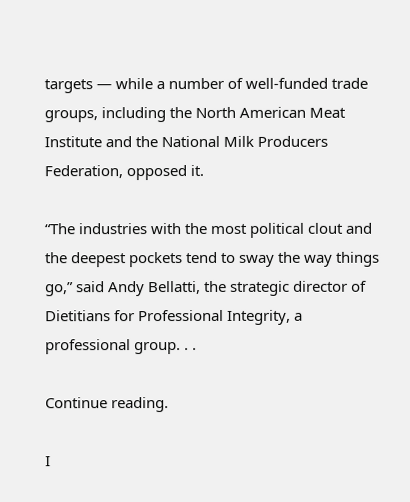targets — while a number of well-funded trade groups, including the North American Meat Institute and the National Milk Producers Federation, opposed it.

“The industries with the most political clout and the deepest pockets tend to sway the way things go,” said Andy Bellatti, the strategic director of Dietitians for Professional Integrity, a professional group. . .

Continue reading.

I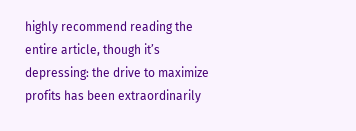highly recommend reading the entire article, though it’s depressing: the drive to maximize profits has been extraordinarily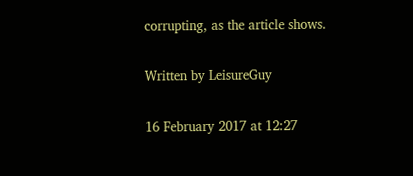corrupting, as the article shows.

Written by LeisureGuy

16 February 2017 at 12:27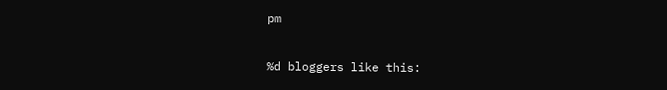pm

%d bloggers like this: